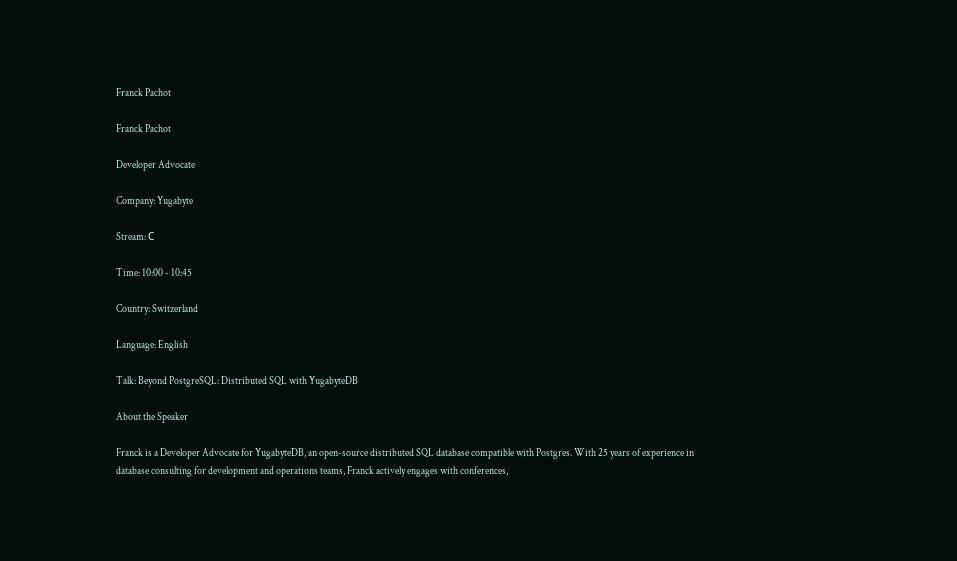Franck Pachot

Franck Pachot

Developer Advocate

Company: Yugabyte

Stream: С

Time: 10:00 - 10:45

Country: Switzerland

Language: English

Talk: Beyond PostgreSQL: Distributed SQL with YugabyteDB

About the Speaker

Franck is a Developer Advocate for YugabyteDB, an open-source distributed SQL database compatible with Postgres. With 25 years of experience in database consulting for development and operations teams, Franck actively engages with conferences,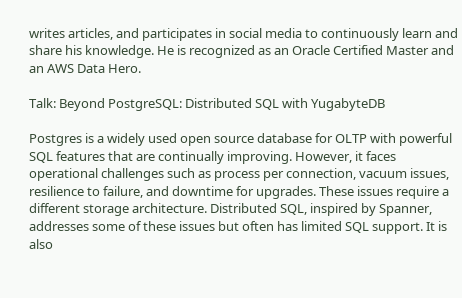writes articles, and participates in social media to continuously learn and share his knowledge. He is recognized as an Oracle Certified Master and an AWS Data Hero.

Talk: Beyond PostgreSQL: Distributed SQL with YugabyteDB

Postgres is a widely used open source database for OLTP with powerful SQL features that are continually improving. However, it faces operational challenges such as process per connection, vacuum issues, resilience to failure, and downtime for upgrades. These issues require a different storage architecture. Distributed SQL, inspired by Spanner, addresses some of these issues but often has limited SQL support. It is also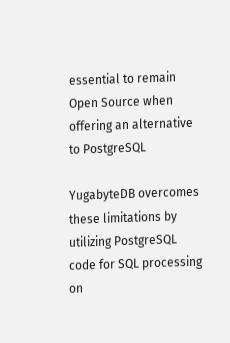essential to remain Open Source when offering an alternative to PostgreSQL

YugabyteDB overcomes these limitations by utilizing PostgreSQL code for SQL processing on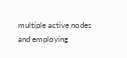multiple active nodes and employing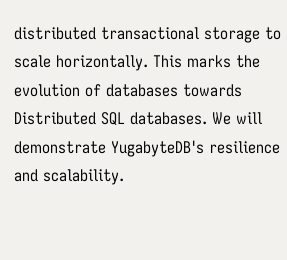distributed transactional storage to scale horizontally. This marks the evolution of databases towards Distributed SQL databases. We will demonstrate YugabyteDB's resilience and scalability.